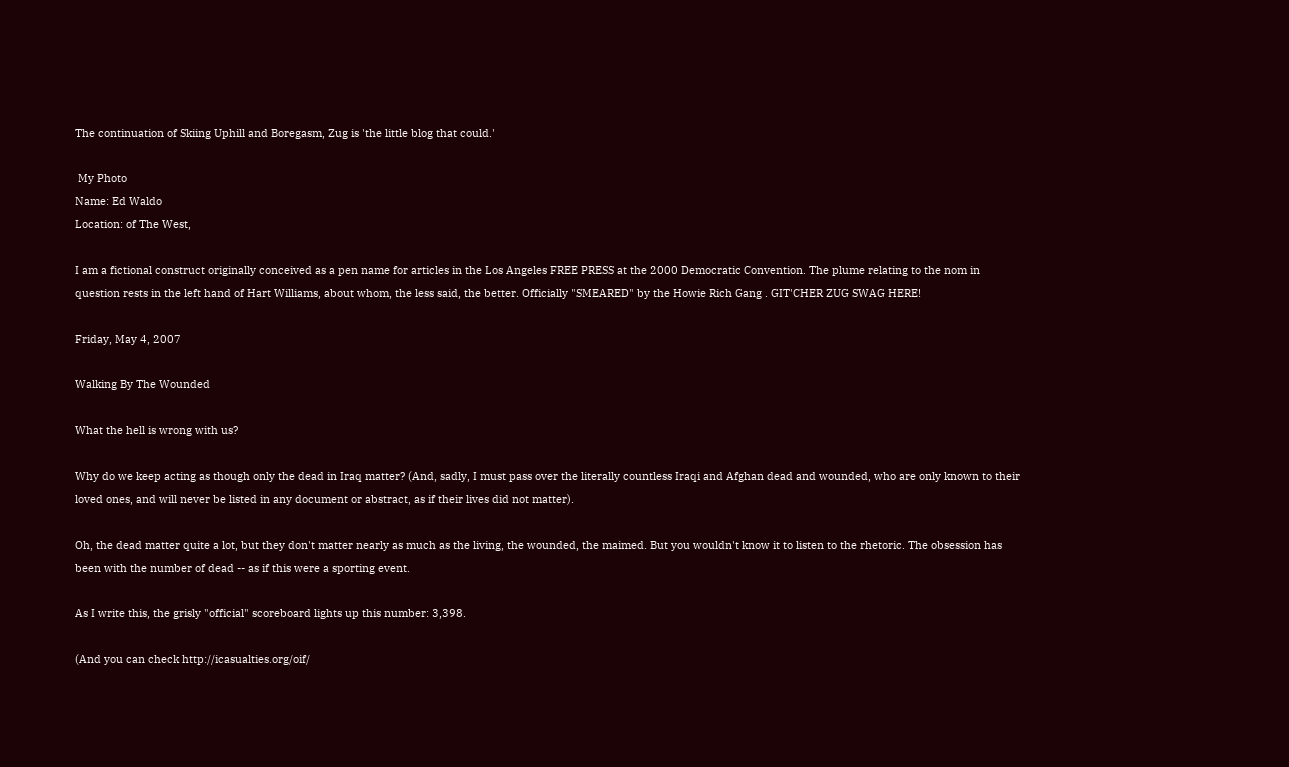The continuation of Skiing Uphill and Boregasm, Zug is 'the little blog that could.'

 My Photo
Name: Ed Waldo
Location: of The West,

I am a fictional construct originally conceived as a pen name for articles in the Los Angeles FREE PRESS at the 2000 Democratic Convention. The plume relating to the nom in question rests in the left hand of Hart Williams, about whom, the less said, the better. Officially "SMEARED" by the Howie Rich Gang . GIT'CHER ZUG SWAG HERE!

Friday, May 4, 2007

Walking By The Wounded

What the hell is wrong with us?

Why do we keep acting as though only the dead in Iraq matter? (And, sadly, I must pass over the literally countless Iraqi and Afghan dead and wounded, who are only known to their loved ones, and will never be listed in any document or abstract, as if their lives did not matter).

Oh, the dead matter quite a lot, but they don't matter nearly as much as the living, the wounded, the maimed. But you wouldn't know it to listen to the rhetoric. The obsession has been with the number of dead -- as if this were a sporting event.

As I write this, the grisly "official" scoreboard lights up this number: 3,398.

(And you can check http://icasualties.org/oif/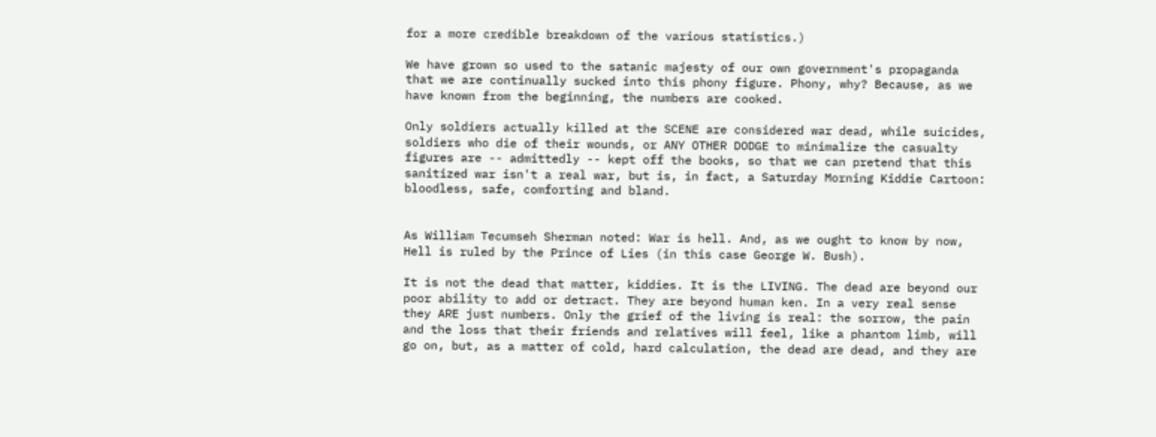for a more credible breakdown of the various statistics.)

We have grown so used to the satanic majesty of our own government's propaganda that we are continually sucked into this phony figure. Phony, why? Because, as we have known from the beginning, the numbers are cooked.

Only soldiers actually killed at the SCENE are considered war dead, while suicides, soldiers who die of their wounds, or ANY OTHER DODGE to minimalize the casualty figures are -- admittedly -- kept off the books, so that we can pretend that this sanitized war isn't a real war, but is, in fact, a Saturday Morning Kiddie Cartoon: bloodless, safe, comforting and bland.


As William Tecumseh Sherman noted: War is hell. And, as we ought to know by now, Hell is ruled by the Prince of Lies (in this case George W. Bush).

It is not the dead that matter, kiddies. It is the LIVING. The dead are beyond our poor ability to add or detract. They are beyond human ken. In a very real sense they ARE just numbers. Only the grief of the living is real: the sorrow, the pain and the loss that their friends and relatives will feel, like a phantom limb, will go on, but, as a matter of cold, hard calculation, the dead are dead, and they are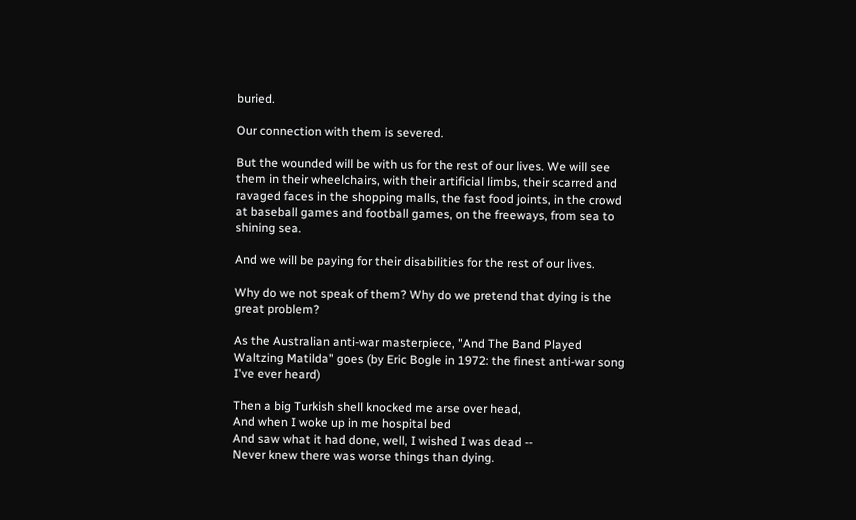buried.

Our connection with them is severed.

But the wounded will be with us for the rest of our lives. We will see them in their wheelchairs, with their artificial limbs, their scarred and ravaged faces in the shopping malls, the fast food joints, in the crowd at baseball games and football games, on the freeways, from sea to shining sea.

And we will be paying for their disabilities for the rest of our lives.

Why do we not speak of them? Why do we pretend that dying is the great problem?

As the Australian anti-war masterpiece, "And The Band Played Waltzing Matilda" goes (by Eric Bogle in 1972: the finest anti-war song I've ever heard)

Then a big Turkish shell knocked me arse over head,
And when I woke up in me hospital bed
And saw what it had done, well, I wished I was dead --
Never knew there was worse things than dying.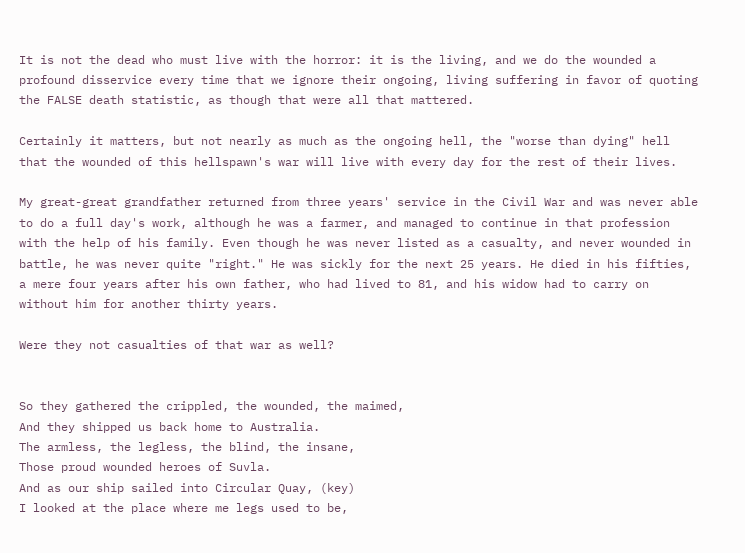It is not the dead who must live with the horror: it is the living, and we do the wounded a profound disservice every time that we ignore their ongoing, living suffering in favor of quoting the FALSE death statistic, as though that were all that mattered.

Certainly it matters, but not nearly as much as the ongoing hell, the "worse than dying" hell that the wounded of this hellspawn's war will live with every day for the rest of their lives.

My great-great grandfather returned from three years' service in the Civil War and was never able to do a full day's work, although he was a farmer, and managed to continue in that profession with the help of his family. Even though he was never listed as a casualty, and never wounded in battle, he was never quite "right." He was sickly for the next 25 years. He died in his fifties, a mere four years after his own father, who had lived to 81, and his widow had to carry on without him for another thirty years.

Were they not casualties of that war as well?


So they gathered the crippled, the wounded, the maimed,
And they shipped us back home to Australia.
The armless, the legless, the blind, the insane,
Those proud wounded heroes of Suvla.
And as our ship sailed into Circular Quay, (key)
I looked at the place where me legs used to be,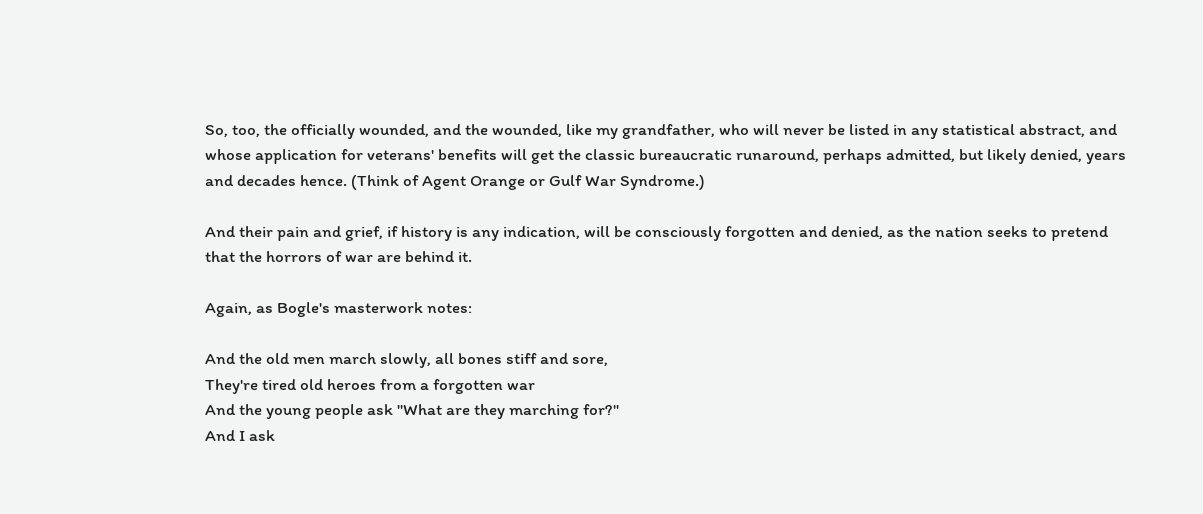So, too, the officially wounded, and the wounded, like my grandfather, who will never be listed in any statistical abstract, and whose application for veterans' benefits will get the classic bureaucratic runaround, perhaps admitted, but likely denied, years and decades hence. (Think of Agent Orange or Gulf War Syndrome.)

And their pain and grief, if history is any indication, will be consciously forgotten and denied, as the nation seeks to pretend that the horrors of war are behind it.

Again, as Bogle's masterwork notes:

And the old men march slowly, all bones stiff and sore,
They're tired old heroes from a forgotten war
And the young people ask "What are they marching for?"
And I ask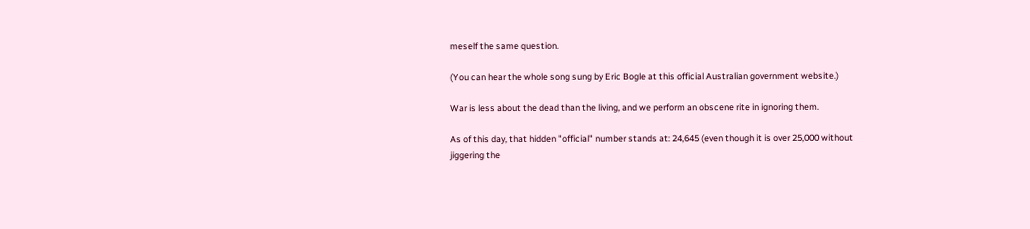meself the same question.

(You can hear the whole song sung by Eric Bogle at this official Australian government website.)

War is less about the dead than the living, and we perform an obscene rite in ignoring them.

As of this day, that hidden "official" number stands at: 24,645 (even though it is over 25,000 without jiggering the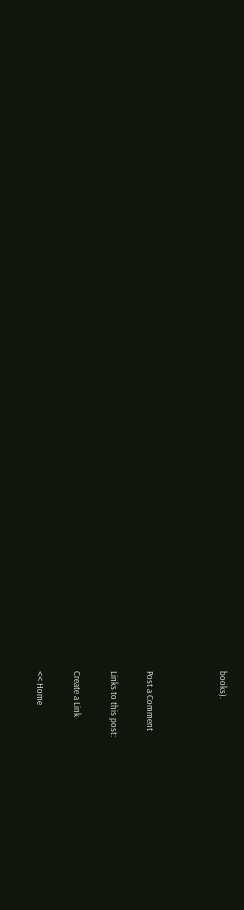books).



Post a Comment

Links to this post:

Create a Link

<< Home